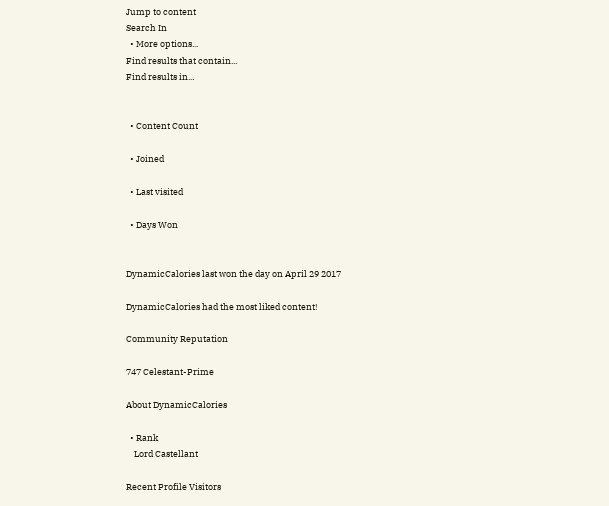Jump to content
Search In
  • More options...
Find results that contain...
Find results in...


  • Content Count

  • Joined

  • Last visited

  • Days Won


DynamicCalories last won the day on April 29 2017

DynamicCalories had the most liked content!

Community Reputation

747 Celestant-Prime

About DynamicCalories

  • Rank
    Lord Castellant

Recent Profile Visitors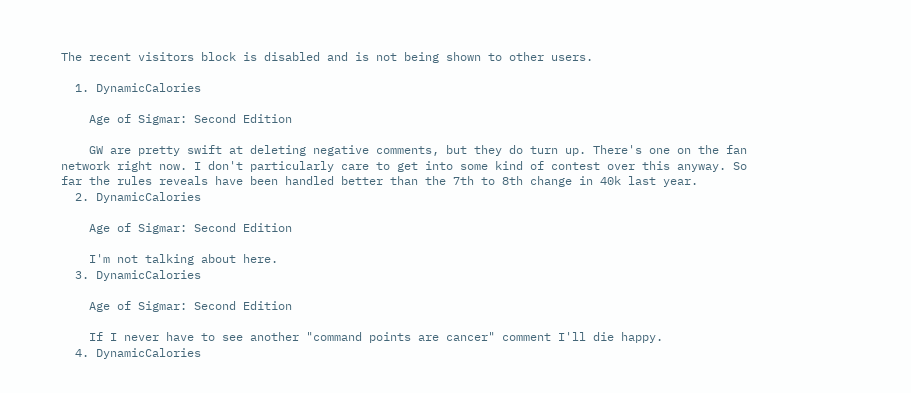The recent visitors block is disabled and is not being shown to other users.

  1. DynamicCalories

    Age of Sigmar: Second Edition

    GW are pretty swift at deleting negative comments, but they do turn up. There's one on the fan network right now. I don't particularly care to get into some kind of contest over this anyway. So far the rules reveals have been handled better than the 7th to 8th change in 40k last year.
  2. DynamicCalories

    Age of Sigmar: Second Edition

    I'm not talking about here.
  3. DynamicCalories

    Age of Sigmar: Second Edition

    If I never have to see another "command points are cancer" comment I'll die happy.
  4. DynamicCalories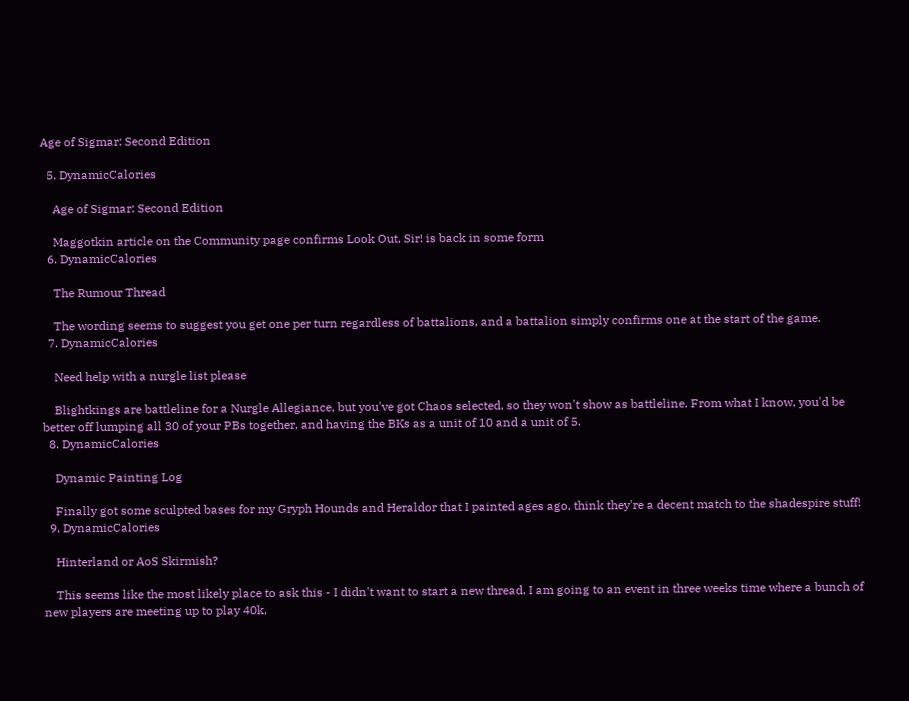Age of Sigmar: Second Edition

  5. DynamicCalories

    Age of Sigmar: Second Edition

    Maggotkin article on the Community page confirms Look Out, Sir! is back in some form
  6. DynamicCalories

    The Rumour Thread

    The wording seems to suggest you get one per turn regardless of battalions, and a battalion simply confirms one at the start of the game.
  7. DynamicCalories

    Need help with a nurgle list please

    Blightkings are battleline for a Nurgle Allegiance, but you've got Chaos selected, so they won't show as battleline. From what I know, you'd be better off lumping all 30 of your PBs together, and having the BKs as a unit of 10 and a unit of 5.
  8. DynamicCalories

    Dynamic Painting Log

    Finally got some sculpted bases for my Gryph Hounds and Heraldor that I painted ages ago, think they're a decent match to the shadespire stuff!
  9. DynamicCalories

    Hinterland or AoS Skirmish?

    This seems like the most likely place to ask this - I didn't want to start a new thread. I am going to an event in three weeks time where a bunch of new players are meeting up to play 40k,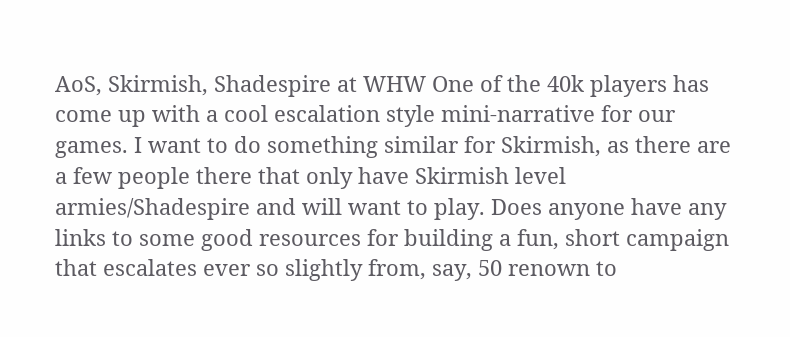AoS, Skirmish, Shadespire at WHW One of the 40k players has come up with a cool escalation style mini-narrative for our games. I want to do something similar for Skirmish, as there are a few people there that only have Skirmish level armies/Shadespire and will want to play. Does anyone have any links to some good resources for building a fun, short campaign that escalates ever so slightly from, say, 50 renown to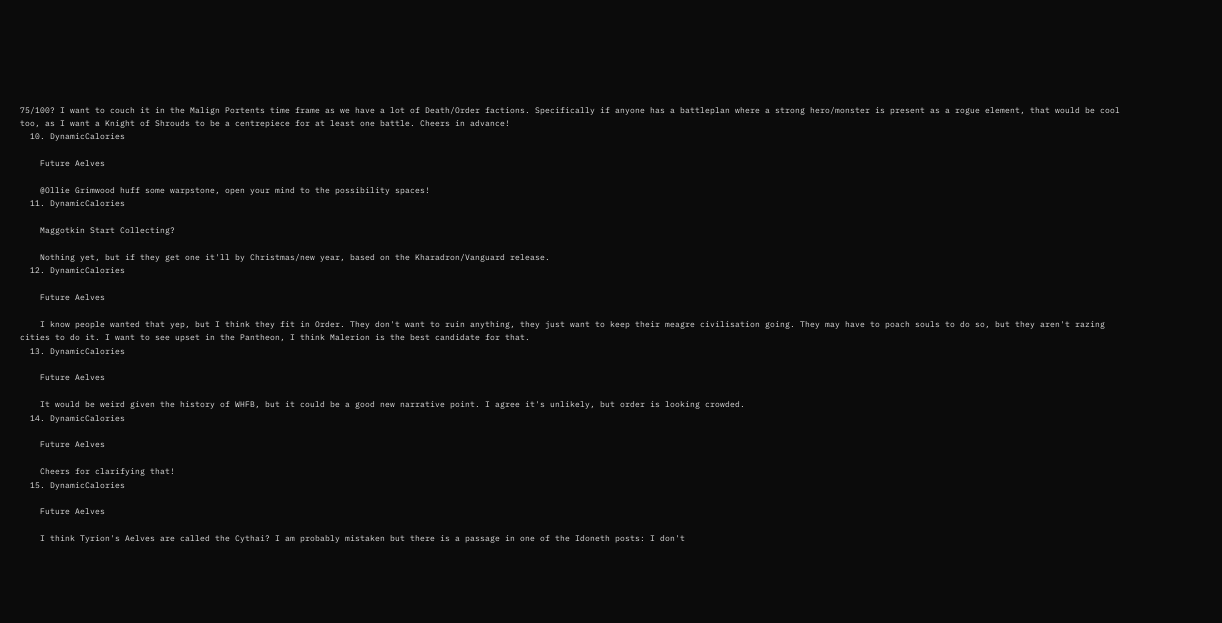75/100? I want to couch it in the Malign Portents time frame as we have a lot of Death/Order factions. Specifically if anyone has a battleplan where a strong hero/monster is present as a rogue element, that would be cool too, as I want a Knight of Shrouds to be a centrepiece for at least one battle. Cheers in advance!
  10. DynamicCalories

    Future Aelves

    @Ollie Grimwood huff some warpstone, open your mind to the possibility spaces!
  11. DynamicCalories

    Maggotkin Start Collecting?

    Nothing yet, but if they get one it'll by Christmas/new year, based on the Kharadron/Vanguard release.
  12. DynamicCalories

    Future Aelves

    I know people wanted that yep, but I think they fit in Order. They don't want to ruin anything, they just want to keep their meagre civilisation going. They may have to poach souls to do so, but they aren't razing cities to do it. I want to see upset in the Pantheon, I think Malerion is the best candidate for that.
  13. DynamicCalories

    Future Aelves

    It would be weird given the history of WHFB, but it could be a good new narrative point. I agree it's unlikely, but order is looking crowded.
  14. DynamicCalories

    Future Aelves

    Cheers for clarifying that!
  15. DynamicCalories

    Future Aelves

    I think Tyrion's Aelves are called the Cythai? I am probably mistaken but there is a passage in one of the Idoneth posts: I don't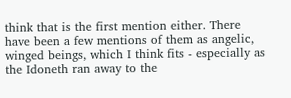think that is the first mention either. There have been a few mentions of them as angelic, winged beings, which I think fits - especially as the Idoneth ran away to the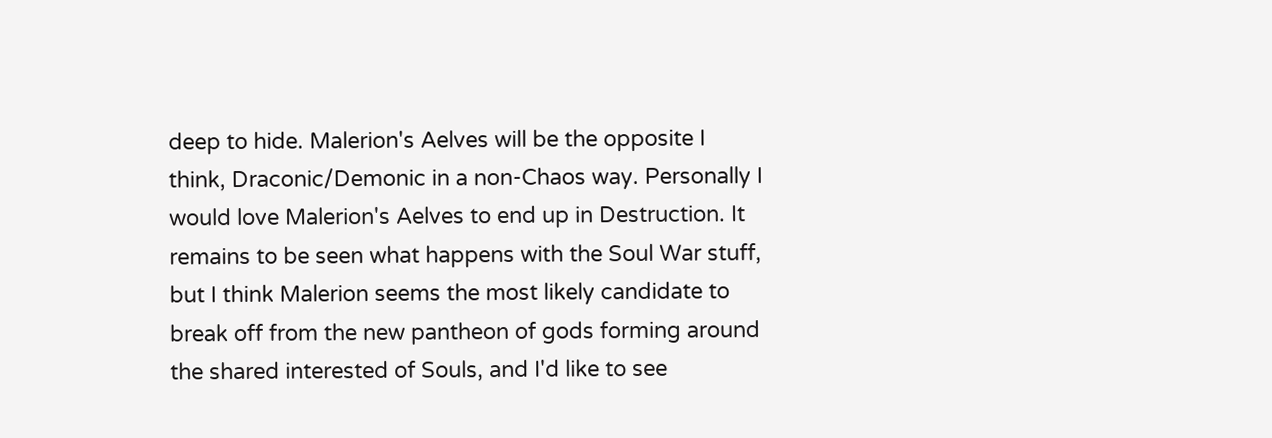deep to hide. Malerion's Aelves will be the opposite I think, Draconic/Demonic in a non-Chaos way. Personally I would love Malerion's Aelves to end up in Destruction. It remains to be seen what happens with the Soul War stuff, but I think Malerion seems the most likely candidate to break off from the new pantheon of gods forming around the shared interested of Souls, and I'd like to see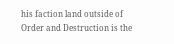his faction land outside of Order and Destruction is the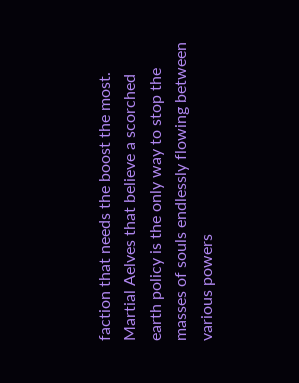faction that needs the boost the most. Martial Aelves that believe a scorched earth policy is the only way to stop the masses of souls endlessly flowing between various powers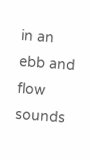in an ebb and flow sounds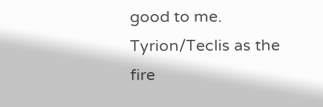good to me. Tyrion/Teclis as the fire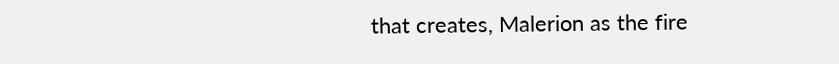that creates, Malerion as the fire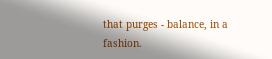that purges - balance, in a fashion.